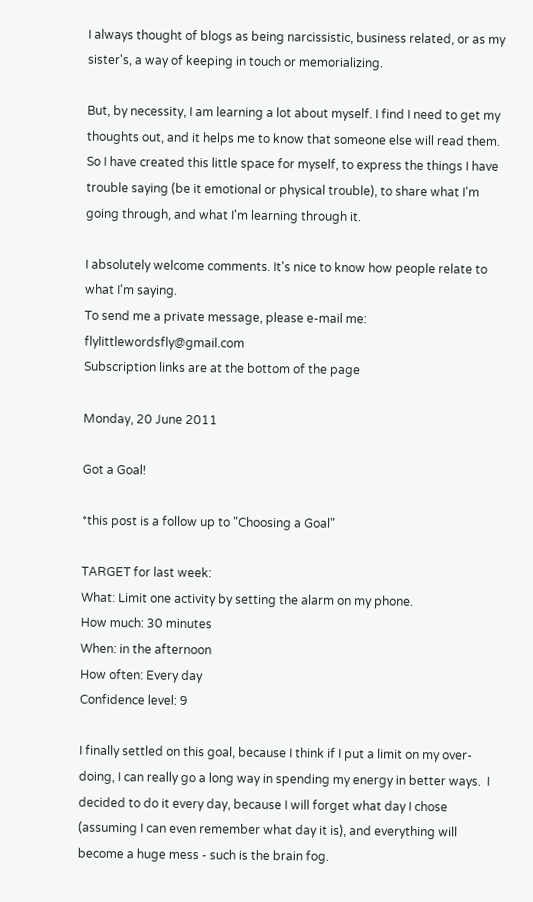I always thought of blogs as being narcissistic, business related, or as my sister's, a way of keeping in touch or memorializing.

But, by necessity, I am learning a lot about myself. I find I need to get my thoughts out, and it helps me to know that someone else will read them. So I have created this little space for myself, to express the things I have trouble saying (be it emotional or physical trouble), to share what I'm going through, and what I'm learning through it.

I absolutely welcome comments. It's nice to know how people relate to what I'm saying.
To send me a private message, please e-mail me: flylittlewordsfly@gmail.com
Subscription links are at the bottom of the page

Monday, 20 June 2011

Got a Goal!

*this post is a follow up to "Choosing a Goal"

TARGET for last week:
What: Limit one activity by setting the alarm on my phone.
How much: 30 minutes
When: in the afternoon
How often: Every day
Confidence level: 9

I finally settled on this goal, because I think if I put a limit on my over-doing, I can really go a long way in spending my energy in better ways.  I decided to do it every day, because I will forget what day I chose (assuming I can even remember what day it is), and everything will become a huge mess - such is the brain fog.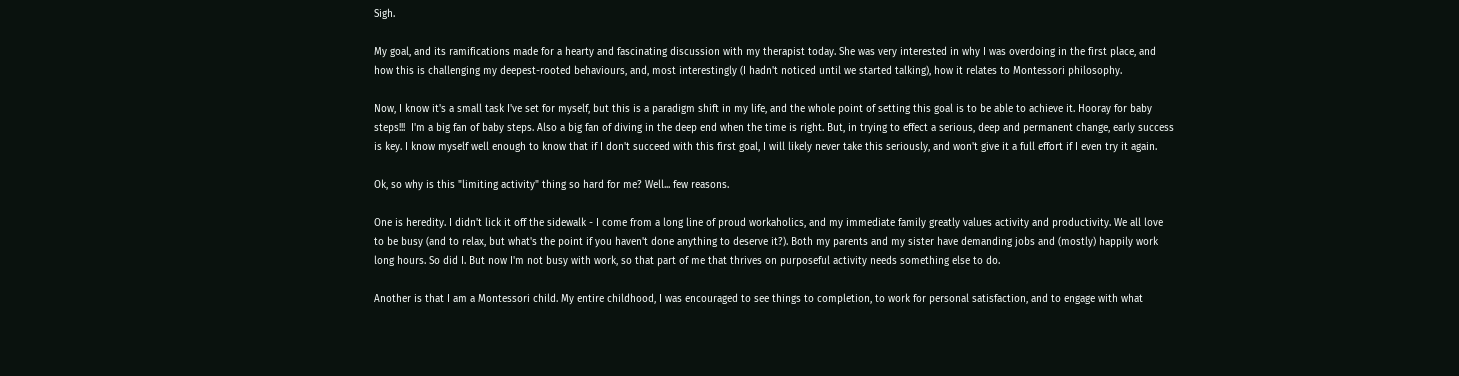Sigh.

My goal, and its ramifications made for a hearty and fascinating discussion with my therapist today. She was very interested in why I was overdoing in the first place, and how this is challenging my deepest-rooted behaviours, and, most interestingly (I hadn't noticed until we started talking), how it relates to Montessori philosophy.

Now, I know it's a small task I've set for myself, but this is a paradigm shift in my life, and the whole point of setting this goal is to be able to achieve it. Hooray for baby steps!!!  I'm a big fan of baby steps. Also a big fan of diving in the deep end when the time is right. But, in trying to effect a serious, deep and permanent change, early success is key. I know myself well enough to know that if I don't succeed with this first goal, I will likely never take this seriously, and won't give it a full effort if I even try it again.

Ok, so why is this "limiting activity" thing so hard for me? Well... few reasons.

One is heredity. I didn't lick it off the sidewalk - I come from a long line of proud workaholics, and my immediate family greatly values activity and productivity. We all love to be busy (and to relax, but what's the point if you haven't done anything to deserve it?). Both my parents and my sister have demanding jobs and (mostly) happily work long hours. So did I. But now I'm not busy with work, so that part of me that thrives on purposeful activity needs something else to do.

Another is that I am a Montessori child. My entire childhood, I was encouraged to see things to completion, to work for personal satisfaction, and to engage with what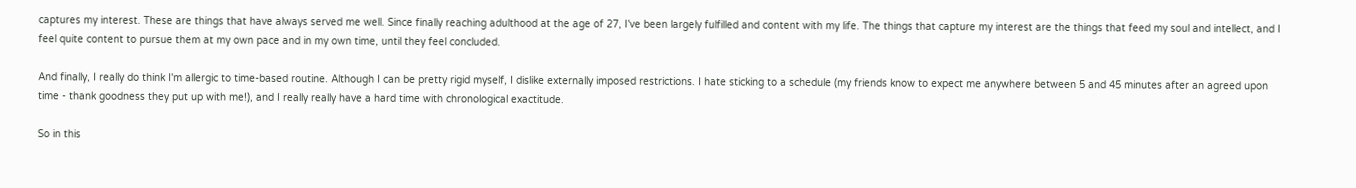captures my interest. These are things that have always served me well. Since finally reaching adulthood at the age of 27, I've been largely fulfilled and content with my life. The things that capture my interest are the things that feed my soul and intellect, and I feel quite content to pursue them at my own pace and in my own time, until they feel concluded.

And finally, I really do think I'm allergic to time-based routine. Although I can be pretty rigid myself, I dislike externally imposed restrictions. I hate sticking to a schedule (my friends know to expect me anywhere between 5 and 45 minutes after an agreed upon time - thank goodness they put up with me!), and I really really have a hard time with chronological exactitude.

So in this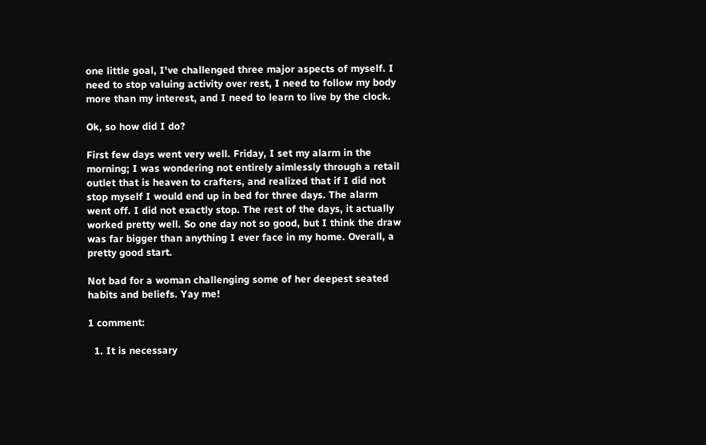one little goal, I've challenged three major aspects of myself. I need to stop valuing activity over rest, I need to follow my body more than my interest, and I need to learn to live by the clock.

Ok, so how did I do?

First few days went very well. Friday, I set my alarm in the morning; I was wondering not entirely aimlessly through a retail outlet that is heaven to crafters, and realized that if I did not stop myself I would end up in bed for three days. The alarm went off. I did not exactly stop. The rest of the days, it actually worked pretty well. So one day not so good, but I think the draw was far bigger than anything I ever face in my home. Overall, a pretty good start.

Not bad for a woman challenging some of her deepest seated habits and beliefs. Yay me!

1 comment:

  1. It is necessary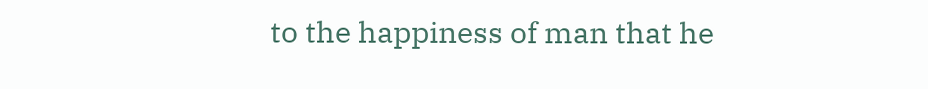to the happiness of man that he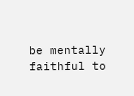be mentally faithful to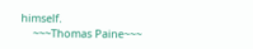himself.
    ~~~Thomas Paine~~~